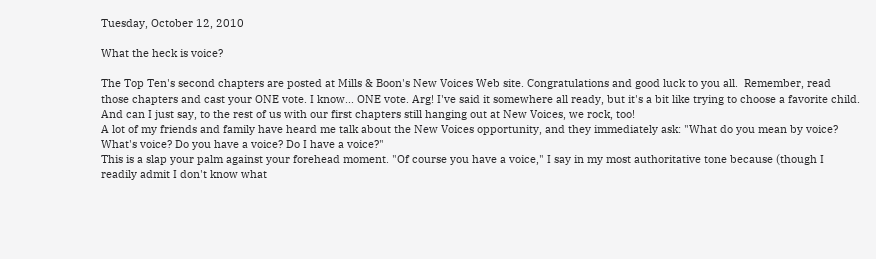Tuesday, October 12, 2010

What the heck is voice?

The Top Ten's second chapters are posted at Mills & Boon's New Voices Web site. Congratulations and good luck to you all.  Remember, read those chapters and cast your ONE vote. I know... ONE vote. Arg! I've said it somewhere all ready, but it's a bit like trying to choose a favorite child.
And can I just say, to the rest of us with our first chapters still hanging out at New Voices, we rock, too!
A lot of my friends and family have heard me talk about the New Voices opportunity, and they immediately ask: "What do you mean by voice? What's voice? Do you have a voice? Do I have a voice?"
This is a slap your palm against your forehead moment. "Of course you have a voice," I say in my most authoritative tone because (though I readily admit I don't know what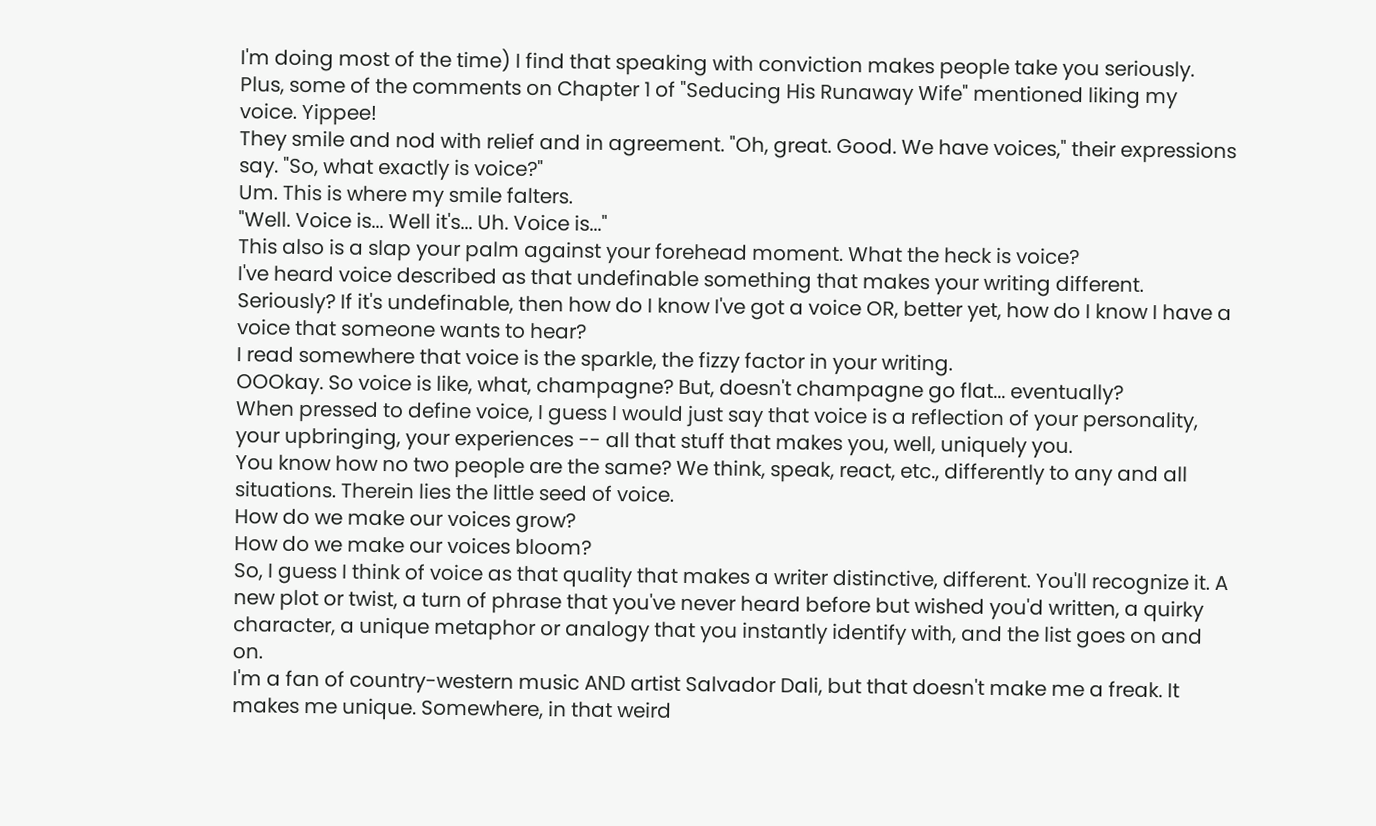I'm doing most of the time) I find that speaking with conviction makes people take you seriously. Plus, some of the comments on Chapter 1 of "Seducing His Runaway Wife" mentioned liking my voice. Yippee!
They smile and nod with relief and in agreement. "Oh, great. Good. We have voices," their expressions say. "So, what exactly is voice?"
Um. This is where my smile falters.
"Well. Voice is... Well it's... Uh. Voice is..."
This also is a slap your palm against your forehead moment. What the heck is voice?
I've heard voice described as that undefinable something that makes your writing different. Seriously? If it's undefinable, then how do I know I've got a voice OR, better yet, how do I know I have a voice that someone wants to hear?
I read somewhere that voice is the sparkle, the fizzy factor in your writing.
OOOkay. So voice is like, what, champagne? But, doesn't champagne go flat... eventually?
When pressed to define voice, I guess I would just say that voice is a reflection of your personality, your upbringing, your experiences -- all that stuff that makes you, well, uniquely you.
You know how no two people are the same? We think, speak, react, etc., differently to any and all situations. Therein lies the little seed of voice.
How do we make our voices grow?
How do we make our voices bloom?
So, I guess I think of voice as that quality that makes a writer distinctive, different. You'll recognize it. A new plot or twist, a turn of phrase that you've never heard before but wished you'd written, a quirky character, a unique metaphor or analogy that you instantly identify with, and the list goes on and on.
I'm a fan of country-western music AND artist Salvador Dali, but that doesn't make me a freak. It makes me unique. Somewhere, in that weird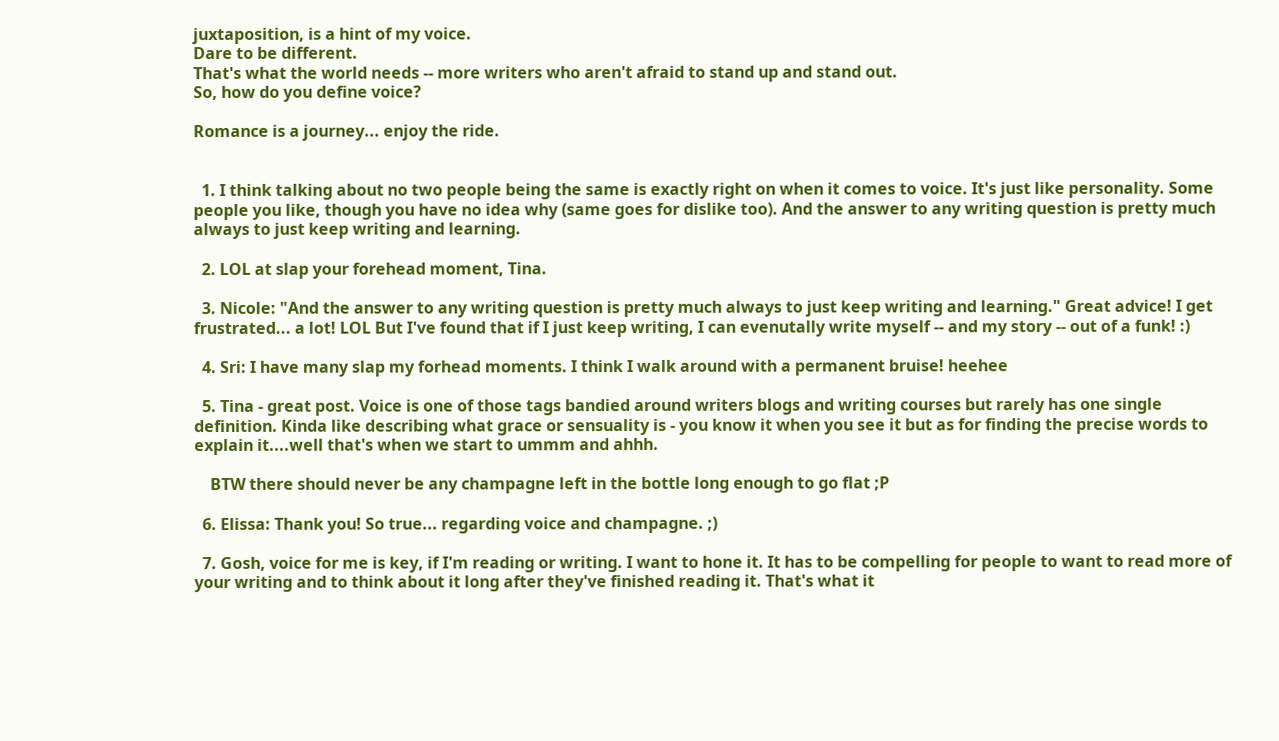juxtaposition, is a hint of my voice.
Dare to be different.
That's what the world needs -- more writers who aren't afraid to stand up and stand out.
So, how do you define voice?

Romance is a journey... enjoy the ride.


  1. I think talking about no two people being the same is exactly right on when it comes to voice. It's just like personality. Some people you like, though you have no idea why (same goes for dislike too). And the answer to any writing question is pretty much always to just keep writing and learning.

  2. LOL at slap your forehead moment, Tina.

  3. Nicole: "And the answer to any writing question is pretty much always to just keep writing and learning." Great advice! I get frustrated... a lot! LOL But I've found that if I just keep writing, I can evenutally write myself -- and my story -- out of a funk! :)

  4. Sri: I have many slap my forhead moments. I think I walk around with a permanent bruise! heehee

  5. Tina - great post. Voice is one of those tags bandied around writers blogs and writing courses but rarely has one single definition. Kinda like describing what grace or sensuality is - you know it when you see it but as for finding the precise words to explain it....well that's when we start to ummm and ahhh.

    BTW there should never be any champagne left in the bottle long enough to go flat ;P

  6. Elissa: Thank you! So true... regarding voice and champagne. ;)

  7. Gosh, voice for me is key, if I'm reading or writing. I want to hone it. It has to be compelling for people to want to read more of your writing and to think about it long after they've finished reading it. That's what it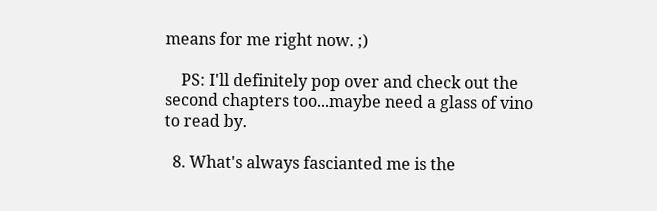means for me right now. ;)

    PS: I'll definitely pop over and check out the second chapters too...maybe need a glass of vino to read by.

  8. What's always fascianted me is the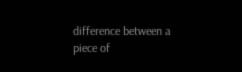difference between a piece of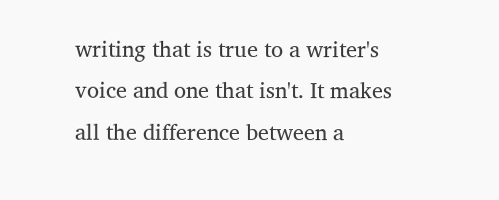writing that is true to a writer's voice and one that isn't. It makes all the difference between a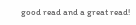good read and a great read!